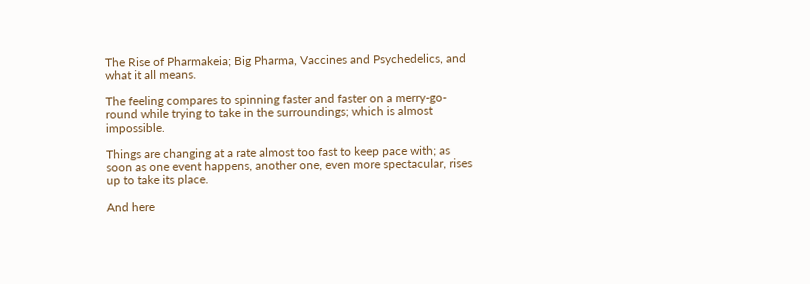The Rise of Pharmakeia; Big Pharma, Vaccines and Psychedelics, and what it all means.

The feeling compares to spinning faster and faster on a merry-go-round while trying to take in the surroundings; which is almost impossible.

Things are changing at a rate almost too fast to keep pace with; as soon as one event happens, another one, even more spectacular, rises up to take its place.

And here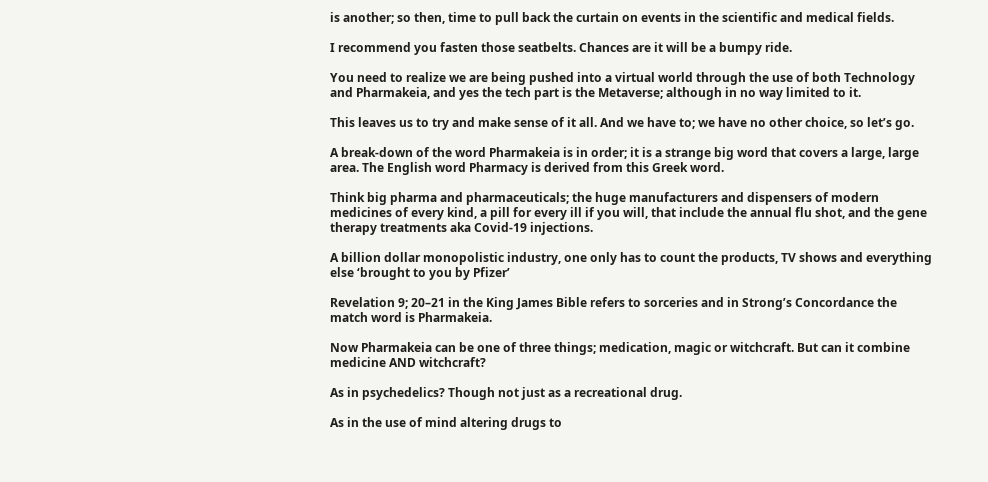is another; so then, time to pull back the curtain on events in the scientific and medical fields.

I recommend you fasten those seatbelts. Chances are it will be a bumpy ride.

You need to realize we are being pushed into a virtual world through the use of both Technology and Pharmakeia, and yes the tech part is the Metaverse; although in no way limited to it.

This leaves us to try and make sense of it all. And we have to; we have no other choice, so let’s go.

A break-down of the word Pharmakeia is in order; it is a strange big word that covers a large, large area. The English word Pharmacy is derived from this Greek word.

Think big pharma and pharmaceuticals; the huge manufacturers and dispensers of modern medicines of every kind, a pill for every ill if you will, that include the annual flu shot, and the gene therapy treatments aka Covid-19 injections.

A billion dollar monopolistic industry, one only has to count the products, TV shows and everything else ‘brought to you by Pfizer’

Revelation 9; 20–21 in the King James Bible refers to sorceries and in Strong’s Concordance the match word is Pharmakeia.

Now Pharmakeia can be one of three things; medication, magic or witchcraft. But can it combine medicine AND witchcraft?

As in psychedelics? Though not just as a recreational drug.

As in the use of mind altering drugs to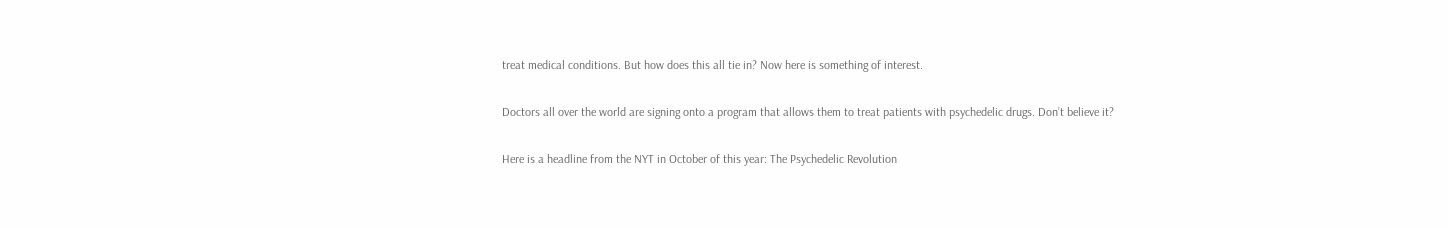treat medical conditions. But how does this all tie in? Now here is something of interest.

Doctors all over the world are signing onto a program that allows them to treat patients with psychedelic drugs. Don’t believe it?

Here is a headline from the NYT in October of this year: The Psychedelic Revolution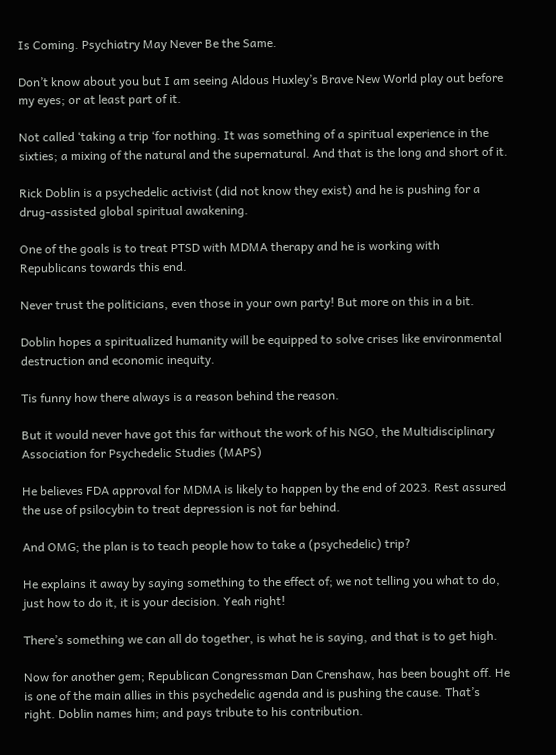Is Coming. Psychiatry May Never Be the Same.

Don’t know about you but I am seeing Aldous Huxley’s Brave New World play out before my eyes; or at least part of it.

Not called ‘taking a trip ‘for nothing. It was something of a spiritual experience in the sixties; a mixing of the natural and the supernatural. And that is the long and short of it.

Rick Doblin is a psychedelic activist (did not know they exist) and he is pushing for a drug-assisted global spiritual awakening.

One of the goals is to treat PTSD with MDMA therapy and he is working with Republicans towards this end.

Never trust the politicians, even those in your own party! But more on this in a bit.

Doblin hopes a spiritualized humanity will be equipped to solve crises like environmental destruction and economic inequity.

Tis funny how there always is a reason behind the reason.

But it would never have got this far without the work of his NGO, the Multidisciplinary Association for Psychedelic Studies (MAPS)

He believes FDA approval for MDMA is likely to happen by the end of 2023. Rest assured the use of psilocybin to treat depression is not far behind.

And OMG; the plan is to teach people how to take a (psychedelic) trip?

He explains it away by saying something to the effect of; we not telling you what to do, just how to do it, it is your decision. Yeah right!

There’s something we can all do together, is what he is saying, and that is to get high.

Now for another gem; Republican Congressman Dan Crenshaw, has been bought off. He is one of the main allies in this psychedelic agenda and is pushing the cause. That’s right. Doblin names him; and pays tribute to his contribution.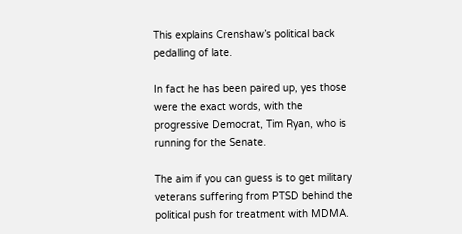This explains Crenshaw’s political back pedalling of late.

In fact he has been paired up, yes those were the exact words, with the progressive Democrat, Tim Ryan, who is running for the Senate.

The aim if you can guess is to get military veterans suffering from PTSD behind the political push for treatment with MDMA.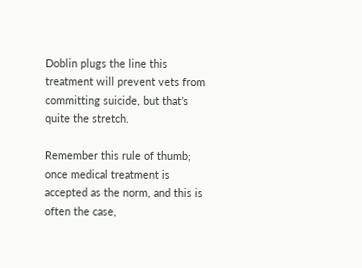Doblin plugs the line this treatment will prevent vets from committing suicide, but that’s quite the stretch.

Remember this rule of thumb; once medical treatment is accepted as the norm, and this is often the case,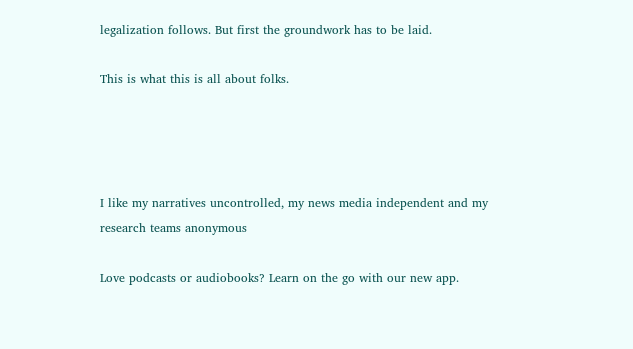legalization follows. But first the groundwork has to be laid.

This is what this is all about folks.




I like my narratives uncontrolled, my news media independent and my research teams anonymous

Love podcasts or audiobooks? Learn on the go with our new app.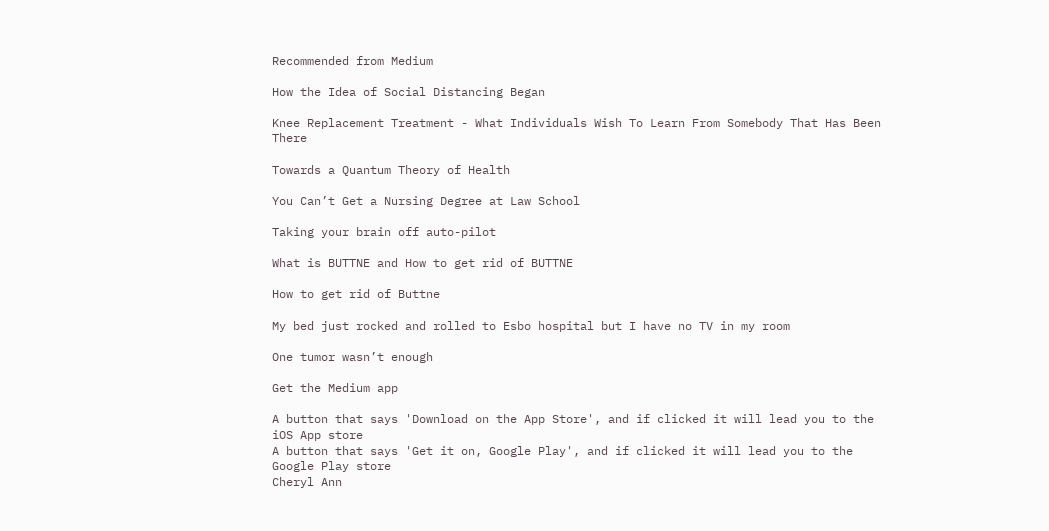Recommended from Medium

How the Idea of Social Distancing Began

Knee Replacement Treatment - What Individuals Wish To Learn From Somebody That Has Been There

Towards a Quantum Theory of Health

You Can’t Get a Nursing Degree at Law School

Taking your brain off auto-pilot

What is BUTTNE and How to get rid of BUTTNE

How to get rid of Buttne

My bed just rocked and rolled to Esbo hospital but I have no TV in my room

One tumor wasn’t enough

Get the Medium app

A button that says 'Download on the App Store', and if clicked it will lead you to the iOS App store
A button that says 'Get it on, Google Play', and if clicked it will lead you to the Google Play store
Cheryl Ann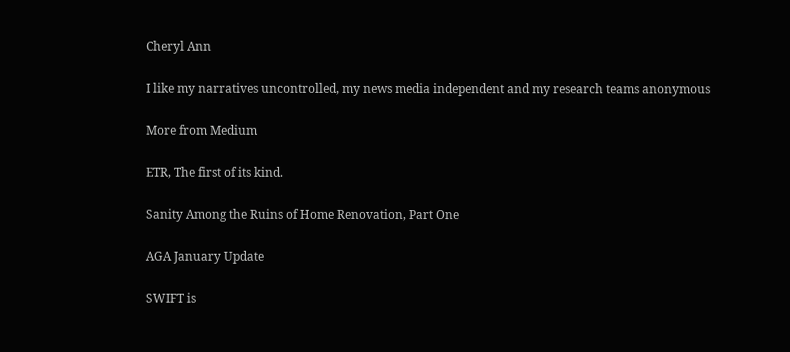Cheryl Ann

I like my narratives uncontrolled, my news media independent and my research teams anonymous

More from Medium

ETR, The first of its kind.

Sanity Among the Ruins of Home Renovation, Part One

AGA January Update

SWIFT is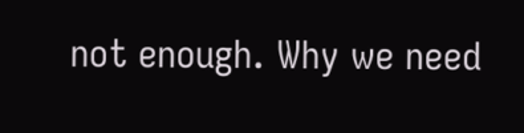not enough. Why we need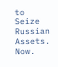to Seize Russian Assets. Now.